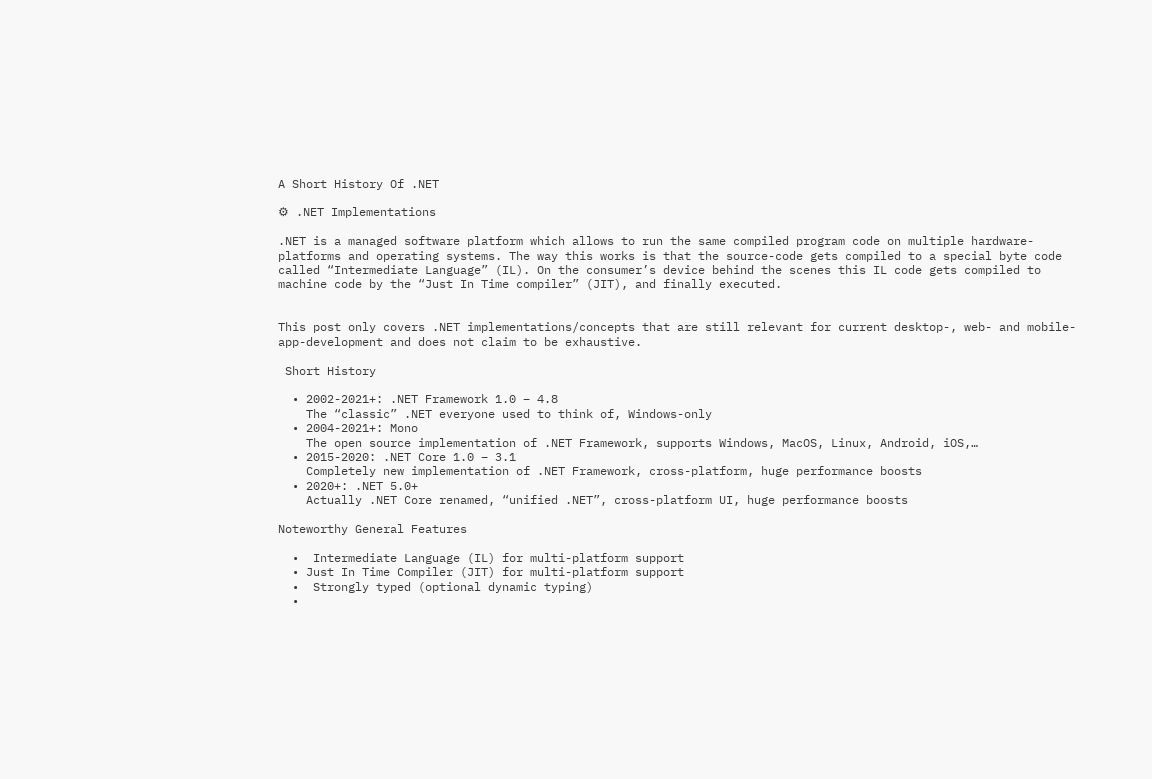A Short History Of .NET

⚙ .NET Implementations

.NET is a managed software platform which allows to run the same compiled program code on multiple hardware-platforms and operating systems. The way this works is that the source-code gets compiled to a special byte code called “Intermediate Language” (IL). On the consumer’s device behind the scenes this IL code gets compiled to machine code by the “Just In Time compiler” (JIT), and finally executed.


This post only covers .NET implementations/concepts that are still relevant for current desktop-, web- and mobile-app-development and does not claim to be exhaustive.

 Short History

  • 2002-2021+: .NET Framework 1.0 – 4.8
    The “classic” .NET everyone used to think of, Windows-only
  • 2004-2021+: Mono
    The open source implementation of .NET Framework, supports Windows, MacOS, Linux, Android, iOS,…
  • 2015-2020: .NET Core 1.0 – 3.1
    Completely new implementation of .NET Framework, cross-platform, huge performance boosts
  • 2020+: .NET 5.0+
    Actually .NET Core renamed, “unified .NET”, cross-platform UI, huge performance boosts

Noteworthy General Features

  •  Intermediate Language (IL) for multi-platform support
  • Just In Time Compiler (JIT) for multi-platform support
  •  Strongly typed (optional dynamic typing)
  •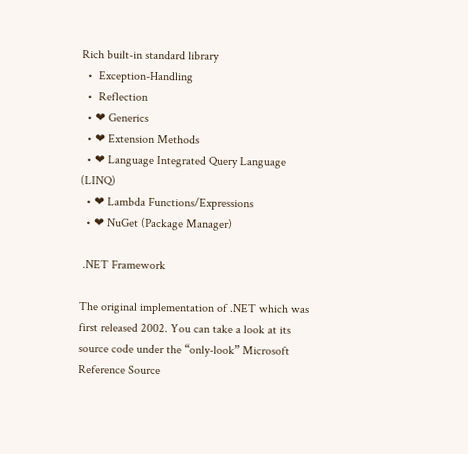Rich built-in standard library
  •  Exception-Handling
  •  Reflection
  • ❤ Generics
  • ❤ Extension Methods
  • ❤ Language Integrated Query Language (LINQ)
  • ❤ Lambda Functions/Expressions
  • ❤ NuGet (Package Manager)

 .NET Framework

The original implementation of .NET which was first released 2002. You can take a look at its source code under the “only-look” Microsoft Reference Source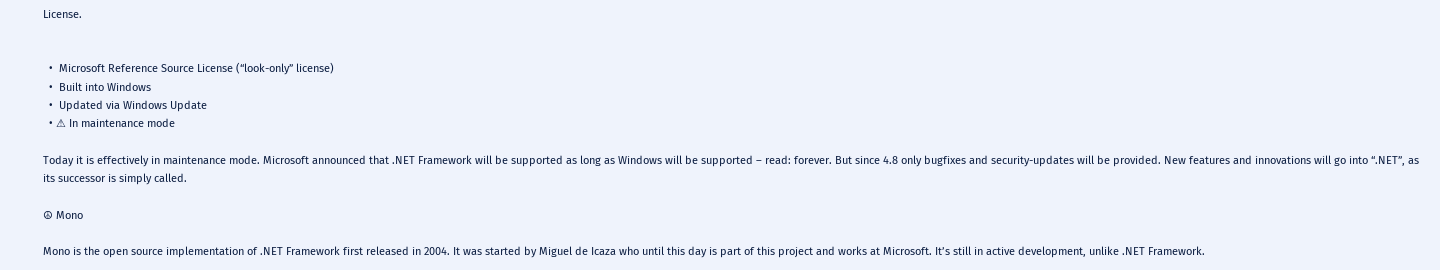License.


  •  Microsoft Reference Source License (“look-only” license)
  •  Built into Windows
  •  Updated via Windows Update
  • ⚠ In maintenance mode

Today it is effectively in maintenance mode. Microsoft announced that .NET Framework will be supported as long as Windows will be supported – read: forever. But since 4.8 only bugfixes and security-updates will be provided. New features and innovations will go into “.NET”, as its successor is simply called.

☮ Mono

Mono is the open source implementation of .NET Framework first released in 2004. It was started by Miguel de Icaza who until this day is part of this project and works at Microsoft. It’s still in active development, unlike .NET Framework.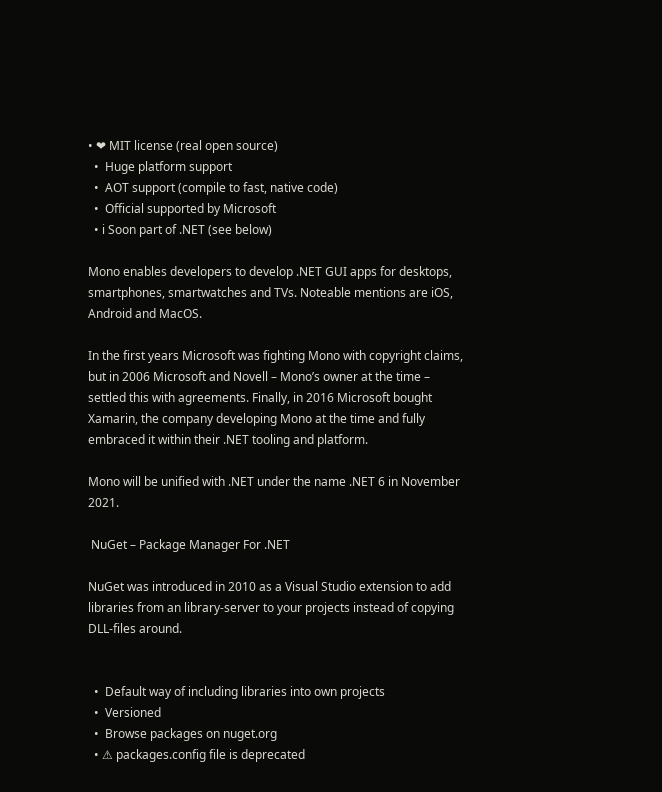• ❤ MIT license (real open source)
  •  Huge platform support
  •  AOT support (compile to fast, native code)
  •  Official supported by Microsoft
  • ℹ Soon part of .NET (see below)

Mono enables developers to develop .NET GUI apps for desktops, smartphones, smartwatches and TVs. Noteable mentions are iOS, Android and MacOS.

In the first years Microsoft was fighting Mono with copyright claims, but in 2006 Microsoft and Novell – Mono’s owner at the time – settled this with agreements. Finally, in 2016 Microsoft bought Xamarin, the company developing Mono at the time and fully embraced it within their .NET tooling and platform.

Mono will be unified with .NET under the name .NET 6 in November 2021.

 NuGet – Package Manager For .NET

NuGet was introduced in 2010 as a Visual Studio extension to add libraries from an library-server to your projects instead of copying DLL-files around.


  •  Default way of including libraries into own projects
  •  Versioned
  •  Browse packages on nuget.org
  • ⚠ packages.config file is deprecated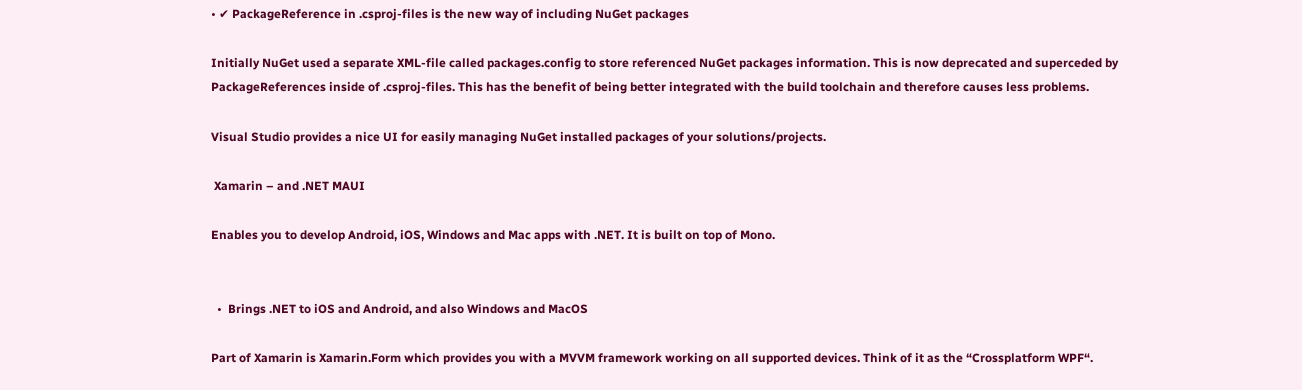• ✔ PackageReference in .csproj-files is the new way of including NuGet packages

Initially NuGet used a separate XML-file called packages.config to store referenced NuGet packages information. This is now deprecated and superceded by PackageReferences inside of .csproj-files. This has the benefit of being better integrated with the build toolchain and therefore causes less problems.

Visual Studio provides a nice UI for easily managing NuGet installed packages of your solutions/projects.

 Xamarin – and .NET MAUI

Enables you to develop Android, iOS, Windows and Mac apps with .NET. It is built on top of Mono.


  •  Brings .NET to iOS and Android, and also Windows and MacOS

Part of Xamarin is Xamarin.Form which provides you with a MVVM framework working on all supported devices. Think of it as the “Crossplatform WPF“.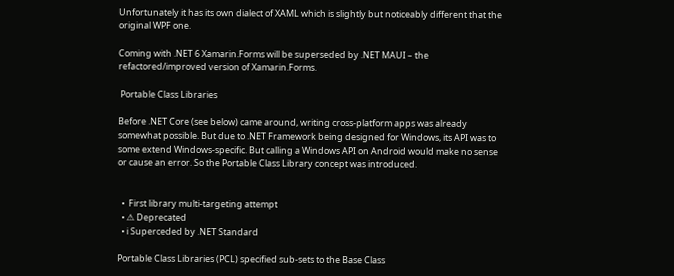Unfortunately it has its own dialect of XAML which is slightly but noticeably different that the original WPF one.

Coming with .NET 6 Xamarin.Forms will be superseded by .NET MAUI – the refactored/improved version of Xamarin.Forms.

 Portable Class Libraries

Before .NET Core (see below) came around, writing cross-platform apps was already somewhat possible. But due to .NET Framework being designed for Windows, its API was to some extend Windows-specific. But calling a Windows API on Android would make no sense or cause an error. So the Portable Class Library concept was introduced.


  •  First library multi-targeting attempt
  • ⚠ Deprecated
  • ℹ Superceded by .NET Standard

Portable Class Libraries (PCL) specified sub-sets to the Base Class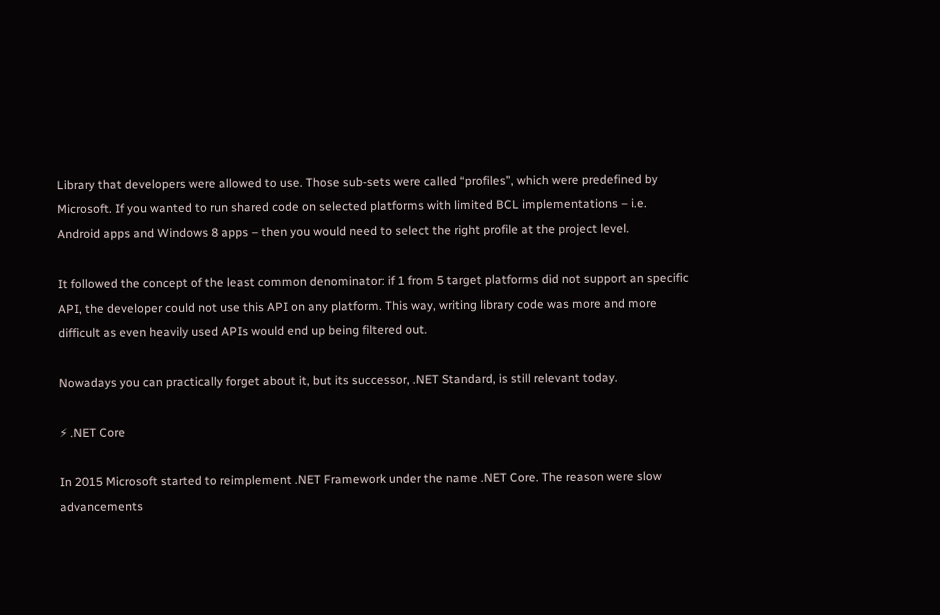Library that developers were allowed to use. Those sub-sets were called “profiles”, which were predefined by Microsoft. If you wanted to run shared code on selected platforms with limited BCL implementations – i.e. Android apps and Windows 8 apps – then you would need to select the right profile at the project level.

It followed the concept of the least common denominator: if 1 from 5 target platforms did not support an specific API, the developer could not use this API on any platform. This way, writing library code was more and more difficult as even heavily used APIs would end up being filtered out.

Nowadays you can practically forget about it, but its successor, .NET Standard, is still relevant today.

⚡ .NET Core

In 2015 Microsoft started to reimplement .NET Framework under the name .NET Core. The reason were slow advancements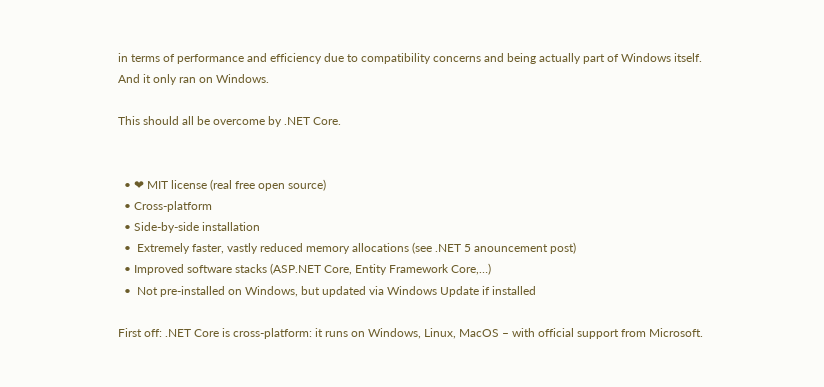in terms of performance and efficiency due to compatibility concerns and being actually part of Windows itself. And it only ran on Windows.

This should all be overcome by .NET Core.


  • ❤ MIT license (real free open source)
  • Cross-platform
  • Side-by-side installation
  •  Extremely faster, vastly reduced memory allocations (see .NET 5 anouncement post)
  • Improved software stacks (ASP.NET Core, Entity Framework Core,…)
  •  Not pre-installed on Windows, but updated via Windows Update if installed

First off: .NET Core is cross-platform: it runs on Windows, Linux, MacOS – with official support from Microsoft.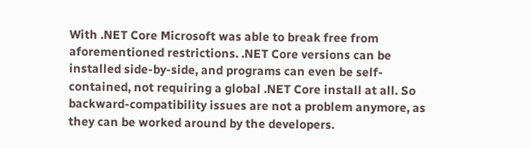With .NET Core Microsoft was able to break free from aforementioned restrictions. .NET Core versions can be installed side-by-side, and programs can even be self-contained, not requiring a global .NET Core install at all. So backward-compatibility issues are not a problem anymore, as they can be worked around by the developers.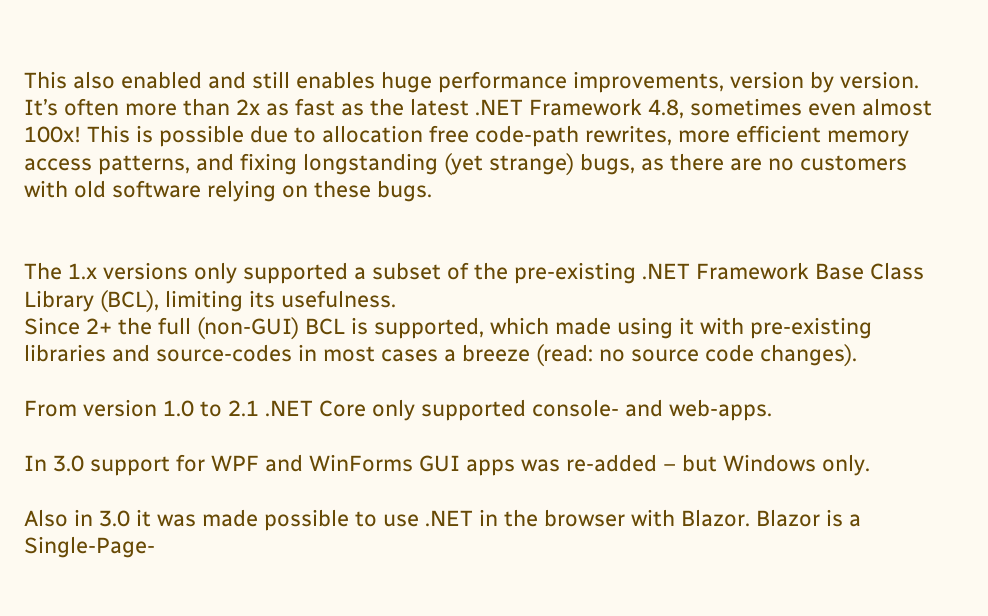This also enabled and still enables huge performance improvements, version by version. It’s often more than 2x as fast as the latest .NET Framework 4.8, sometimes even almost 100x! This is possible due to allocation free code-path rewrites, more efficient memory access patterns, and fixing longstanding (yet strange) bugs, as there are no customers with old software relying on these bugs.


The 1.x versions only supported a subset of the pre-existing .NET Framework Base Class Library (BCL), limiting its usefulness.
Since 2+ the full (non-GUI) BCL is supported, which made using it with pre-existing libraries and source-codes in most cases a breeze (read: no source code changes).

From version 1.0 to 2.1 .NET Core only supported console- and web-apps.

In 3.0 support for WPF and WinForms GUI apps was re-added – but Windows only.

Also in 3.0 it was made possible to use .NET in the browser with Blazor. Blazor is a Single-Page-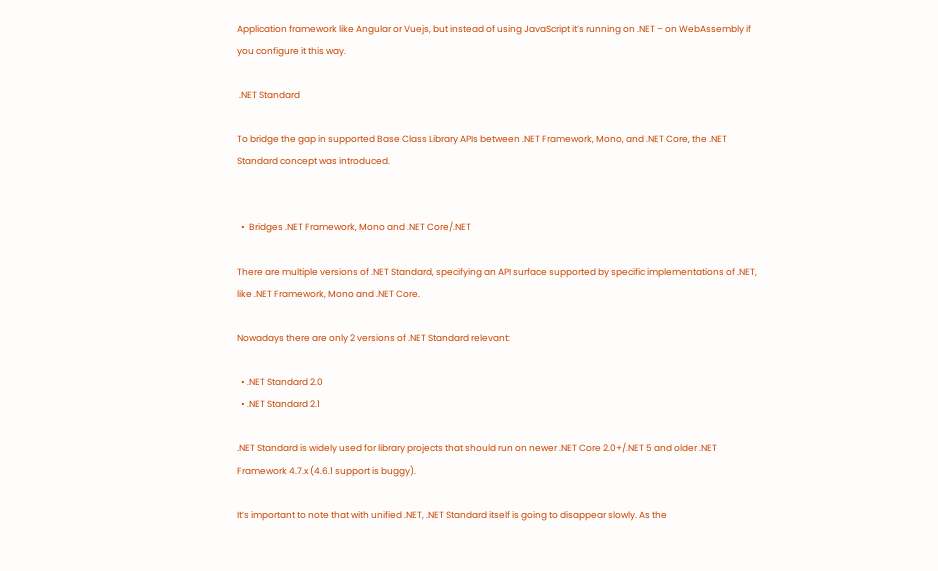Application framework like Angular or Vuejs, but instead of using JavaScript it’s running on .NET – on WebAssembly if you configure it this way.

 .NET Standard

To bridge the gap in supported Base Class Library APIs between .NET Framework, Mono, and .NET Core, the .NET Standard concept was introduced.


  •  Bridges .NET Framework, Mono and .NET Core/.NET

There are multiple versions of .NET Standard, specifying an API surface supported by specific implementations of .NET, like .NET Framework, Mono and .NET Core.

Nowadays there are only 2 versions of .NET Standard relevant:

  • .NET Standard 2.0
  • .NET Standard 2.1

.NET Standard is widely used for library projects that should run on newer .NET Core 2.0+/.NET 5 and older .NET Framework 4.7.x (4.6.1 support is buggy).

It’s important to note that with unified .NET, .NET Standard itself is going to disappear slowly. As the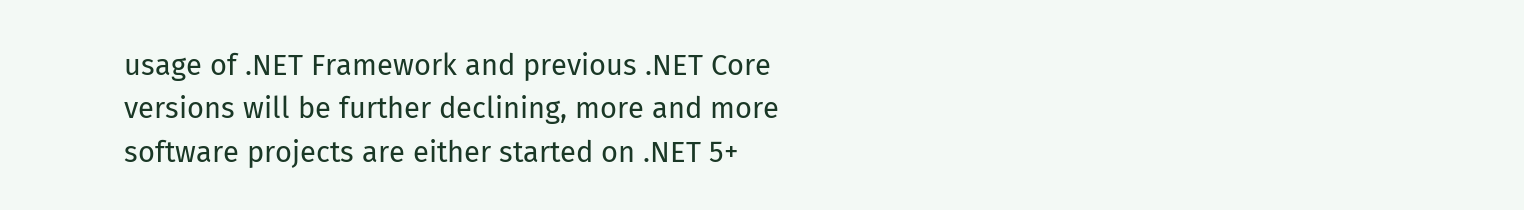usage of .NET Framework and previous .NET Core versions will be further declining, more and more software projects are either started on .NET 5+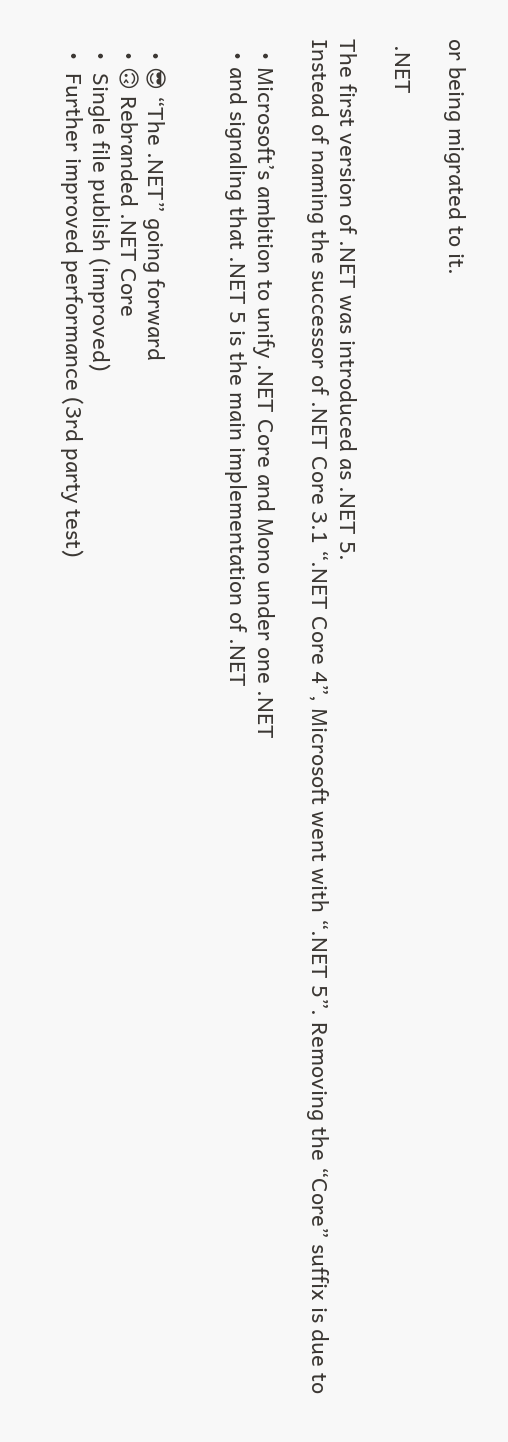or being migrated to it.

 .NET

The first version of .NET was introduced as .NET 5.
Instead of naming the successor of .NET Core 3.1 “.NET Core 4”, Microsoft went with “.NET 5”. Removing the “Core” suffix is due to

  • Microsoft’s ambition to unify .NET Core and Mono under one .NET
  • and signaling that .NET 5 is the main implementation of .NET


  • 😎 “The .NET” going forward
  • 🙃 Rebranded .NET Core
  •  Single file publish (improved)
  •  Further improved performance (3rd party test)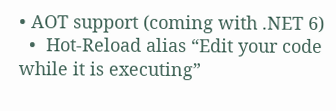• AOT support (coming with .NET 6)
  •  Hot-Reload alias “Edit your code while it is executing”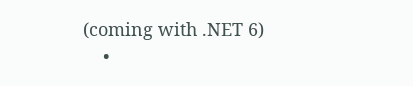(coming with .NET 6)
    •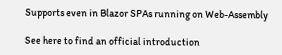Supports even in Blazor SPAs running on Web-Assembly

See here to find an official introduction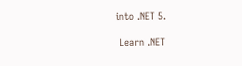into .NET 5.

 Learn .NET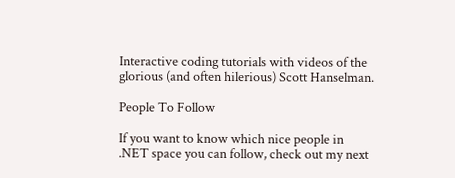Interactive coding tutorials with videos of the glorious (and often hilerious) Scott Hanselman.

People To Follow

If you want to know which nice people in .NET space you can follow, check out my next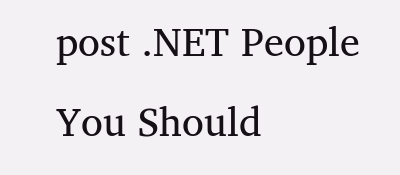post .NET People You Should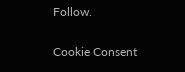Follow.

Cookie Consent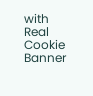with Real Cookie Banner